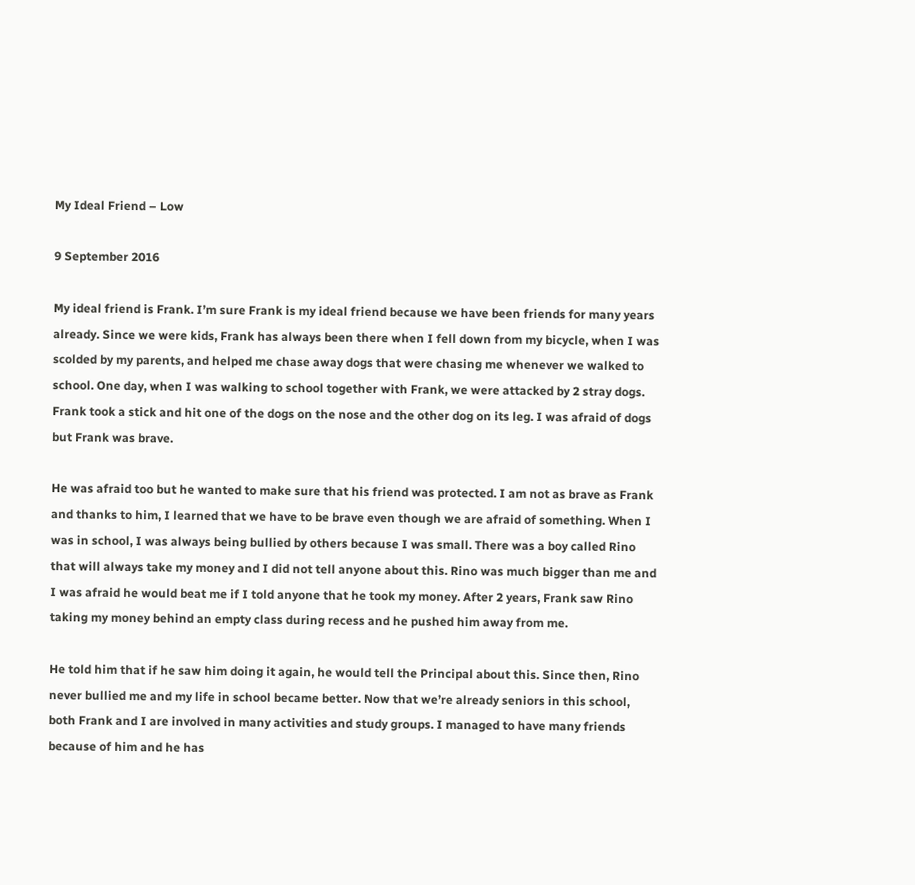My Ideal Friend – Low

9 September 2016

My ideal friend is Frank. I’m sure Frank is my ideal friend because we have been friends for many years already. Since we were kids, Frank has always been there when I fell down from my bicycle, when I was scolded by my parents, and helped me chase away dogs that were chasing me whenever we walked to school. One day, when I was walking to school together with Frank, we were attacked by 2 stray dogs. Frank took a stick and hit one of the dogs on the nose and the other dog on its leg. I was afraid of dogs but Frank was brave.

He was afraid too but he wanted to make sure that his friend was protected. I am not as brave as Frank and thanks to him, I learned that we have to be brave even though we are afraid of something. When I was in school, I was always being bullied by others because I was small. There was a boy called Rino that will always take my money and I did not tell anyone about this. Rino was much bigger than me and I was afraid he would beat me if I told anyone that he took my money. After 2 years, Frank saw Rino taking my money behind an empty class during recess and he pushed him away from me.

He told him that if he saw him doing it again, he would tell the Principal about this. Since then, Rino never bullied me and my life in school became better. Now that we’re already seniors in this school, both Frank and I are involved in many activities and study groups. I managed to have many friends because of him and he has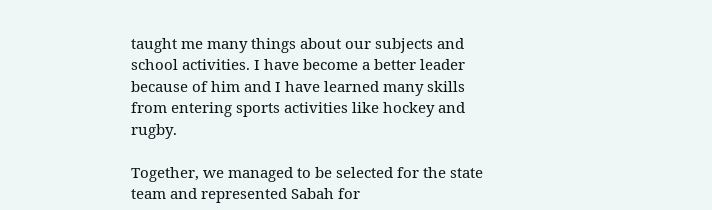taught me many things about our subjects and school activities. I have become a better leader because of him and I have learned many skills from entering sports activities like hockey and rugby.

Together, we managed to be selected for the state team and represented Sabah for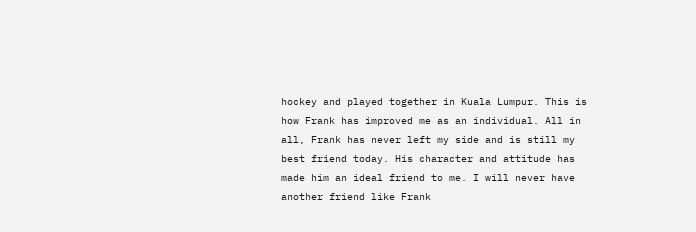hockey and played together in Kuala Lumpur. This is how Frank has improved me as an individual. All in all, Frank has never left my side and is still my best friend today. His character and attitude has made him an ideal friend to me. I will never have another friend like Frank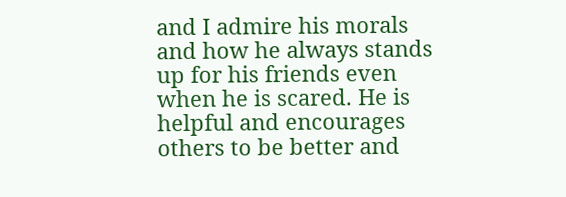and I admire his morals and how he always stands up for his friends even when he is scared. He is helpful and encourages others to be better and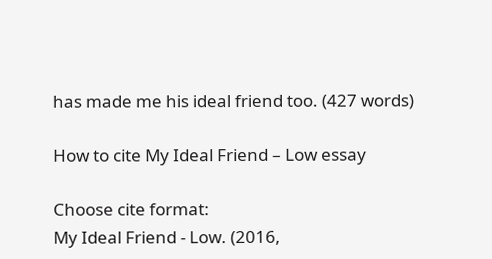has made me his ideal friend too. (427 words)

How to cite My Ideal Friend – Low essay

Choose cite format:
My Ideal Friend - Low. (2016,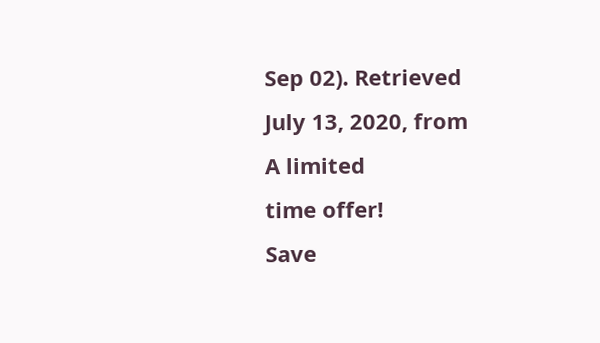Sep 02). Retrieved July 13, 2020, from
A limited
time offer!
Save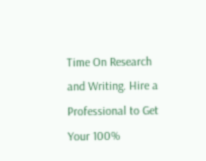Time On Research and Writing. Hire a Professional to Get Your 100%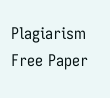Plagiarism Free Paper